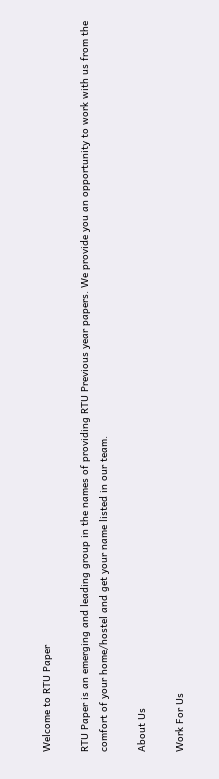Welcome to RTU Paper

RTU Paper is an emerging and leading group in the names of providing RTU Previous year papers. We provide you an opportunity to work with us from the comfort of your home/hostel and get your name listed in our team.

About Us

Work For Us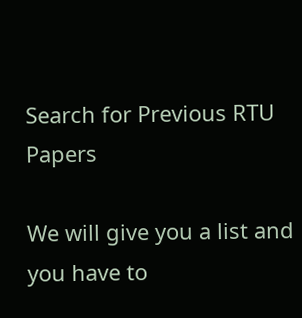Search for Previous RTU Papers

We will give you a list and you have to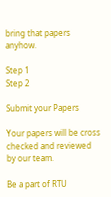bring that papers anyhow.

Step 1
Step 2

Submit your Papers

Your papers will be cross checked and reviewed by our team.

Be a part of RTU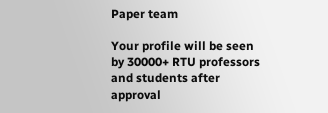Paper team

Your profile will be seen by 30000+ RTU professors and students after approval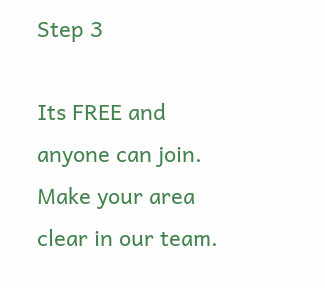Step 3

Its FREE and anyone can join.
Make your area clear in our team.